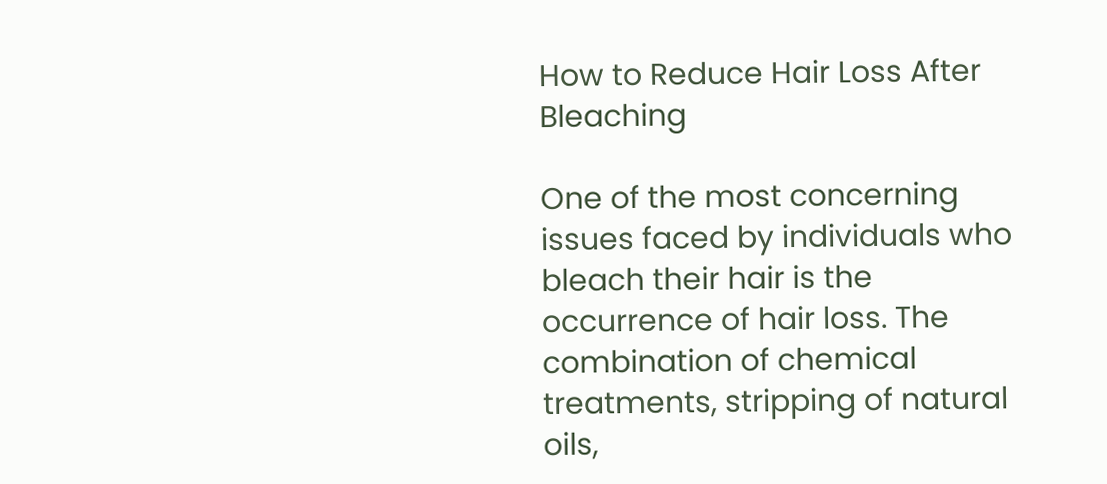How to Reduce Hair Loss After Bleaching

One of the most concerning issues faced by individuals who bleach their hair is the occurrence of hair loss. The combination of chemical treatments, stripping of natural oils,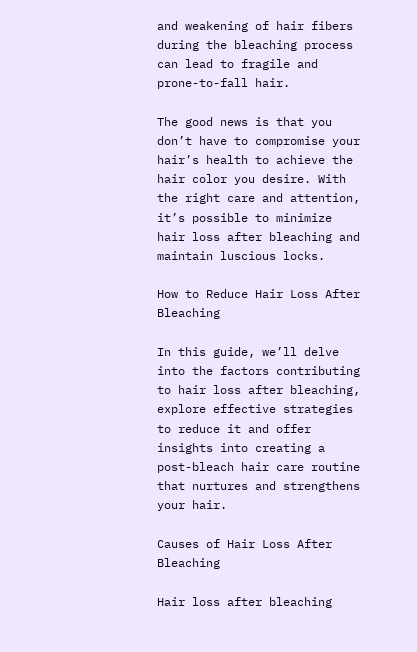and weakening of hair fibers during the bleaching process can lead to fragile and prone-to-fall hair.

The good news is that you don’t have to compromise your hair’s health to achieve the hair color you desire. With the right care and attention, it’s possible to minimize hair loss after bleaching and maintain luscious locks.

How to Reduce Hair Loss After Bleaching

In this guide, we’ll delve into the factors contributing to hair loss after bleaching, explore effective strategies to reduce it and offer insights into creating a post-bleach hair care routine that nurtures and strengthens your hair.

Causes of Hair Loss After Bleaching

Hair loss after bleaching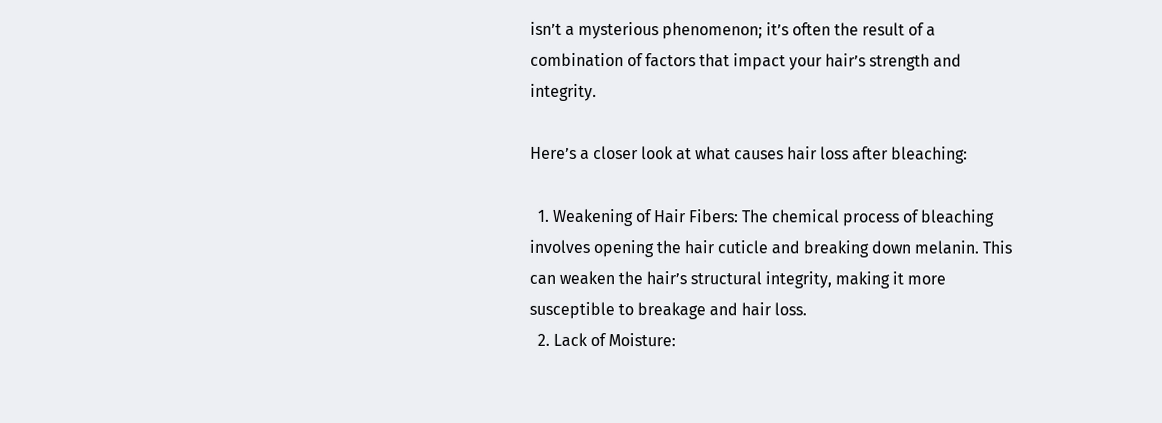isn’t a mysterious phenomenon; it’s often the result of a combination of factors that impact your hair’s strength and integrity.

Here’s a closer look at what causes hair loss after bleaching:

  1. Weakening of Hair Fibers: The chemical process of bleaching involves opening the hair cuticle and breaking down melanin. This can weaken the hair’s structural integrity, making it more susceptible to breakage and hair loss.
  2. Lack of Moisture: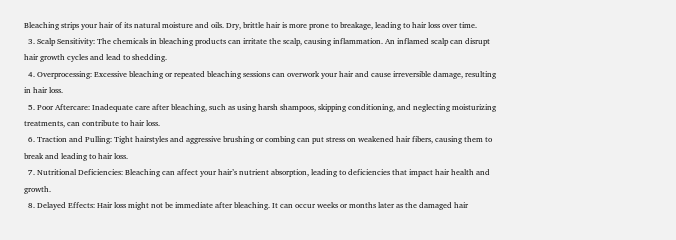Bleaching strips your hair of its natural moisture and oils. Dry, brittle hair is more prone to breakage, leading to hair loss over time.
  3. Scalp Sensitivity: The chemicals in bleaching products can irritate the scalp, causing inflammation. An inflamed scalp can disrupt hair growth cycles and lead to shedding.
  4. Overprocessing: Excessive bleaching or repeated bleaching sessions can overwork your hair and cause irreversible damage, resulting in hair loss.
  5. Poor Aftercare: Inadequate care after bleaching, such as using harsh shampoos, skipping conditioning, and neglecting moisturizing treatments, can contribute to hair loss.
  6. Traction and Pulling: Tight hairstyles and aggressive brushing or combing can put stress on weakened hair fibers, causing them to break and leading to hair loss.
  7. Nutritional Deficiencies: Bleaching can affect your hair’s nutrient absorption, leading to deficiencies that impact hair health and growth.
  8. Delayed Effects: Hair loss might not be immediate after bleaching. It can occur weeks or months later as the damaged hair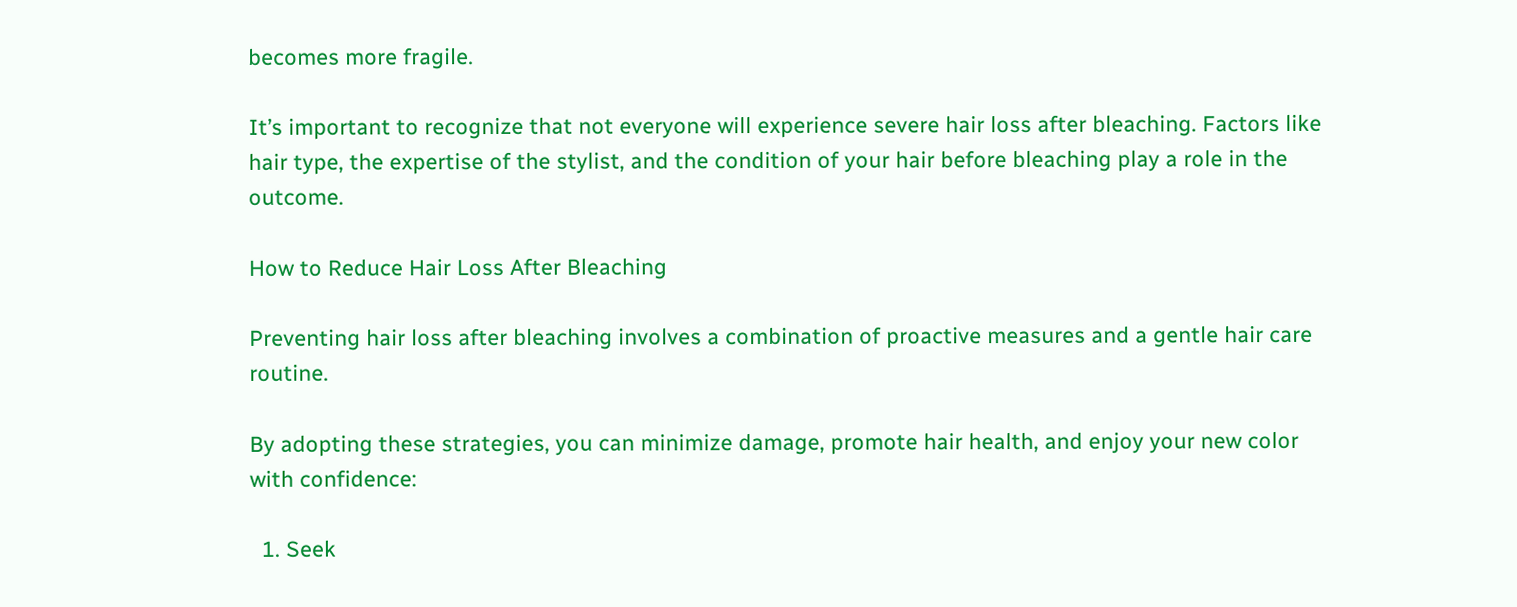becomes more fragile.

It’s important to recognize that not everyone will experience severe hair loss after bleaching. Factors like hair type, the expertise of the stylist, and the condition of your hair before bleaching play a role in the outcome.

How to Reduce Hair Loss After Bleaching

Preventing hair loss after bleaching involves a combination of proactive measures and a gentle hair care routine.

By adopting these strategies, you can minimize damage, promote hair health, and enjoy your new color with confidence:

  1. Seek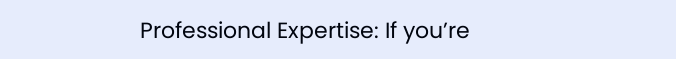Professional Expertise: If you’re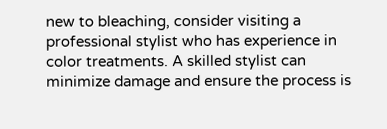new to bleaching, consider visiting a professional stylist who has experience in color treatments. A skilled stylist can minimize damage and ensure the process is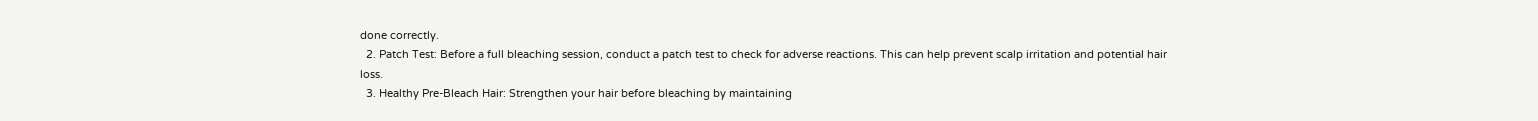done correctly.
  2. Patch Test: Before a full bleaching session, conduct a patch test to check for adverse reactions. This can help prevent scalp irritation and potential hair loss.
  3. Healthy Pre-Bleach Hair: Strengthen your hair before bleaching by maintaining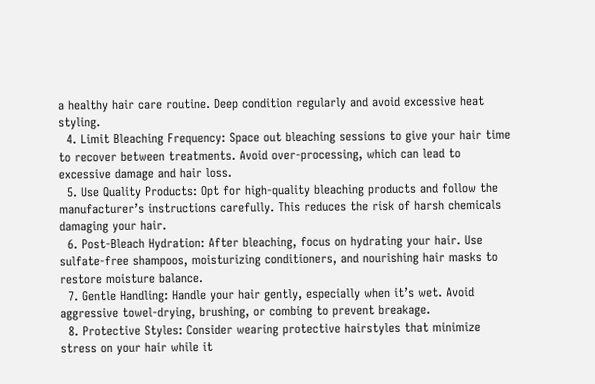a healthy hair care routine. Deep condition regularly and avoid excessive heat styling.
  4. Limit Bleaching Frequency: Space out bleaching sessions to give your hair time to recover between treatments. Avoid over-processing, which can lead to excessive damage and hair loss.
  5. Use Quality Products: Opt for high-quality bleaching products and follow the manufacturer’s instructions carefully. This reduces the risk of harsh chemicals damaging your hair.
  6. Post-Bleach Hydration: After bleaching, focus on hydrating your hair. Use sulfate-free shampoos, moisturizing conditioners, and nourishing hair masks to restore moisture balance.
  7. Gentle Handling: Handle your hair gently, especially when it’s wet. Avoid aggressive towel-drying, brushing, or combing to prevent breakage.
  8. Protective Styles: Consider wearing protective hairstyles that minimize stress on your hair while it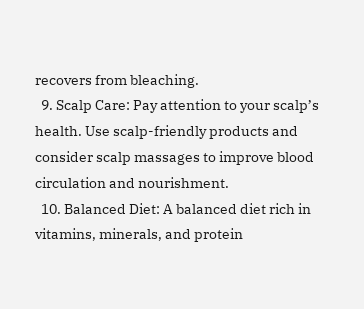recovers from bleaching.
  9. Scalp Care: Pay attention to your scalp’s health. Use scalp-friendly products and consider scalp massages to improve blood circulation and nourishment.
  10. Balanced Diet: A balanced diet rich in vitamins, minerals, and protein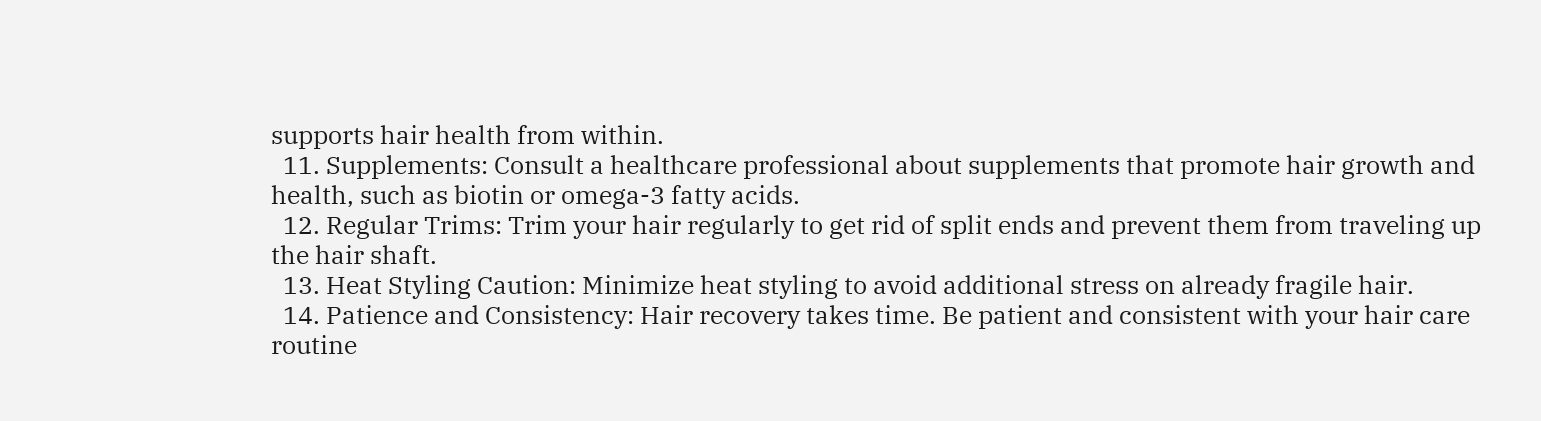supports hair health from within.
  11. Supplements: Consult a healthcare professional about supplements that promote hair growth and health, such as biotin or omega-3 fatty acids.
  12. Regular Trims: Trim your hair regularly to get rid of split ends and prevent them from traveling up the hair shaft.
  13. Heat Styling Caution: Minimize heat styling to avoid additional stress on already fragile hair.
  14. Patience and Consistency: Hair recovery takes time. Be patient and consistent with your hair care routine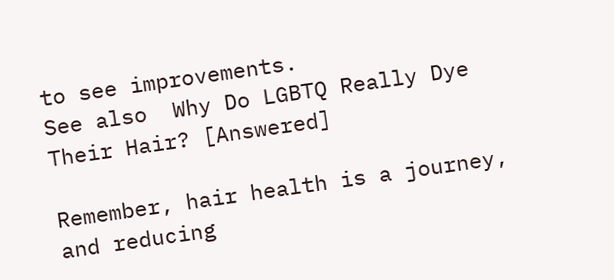to see improvements.
See also  Why Do LGBTQ Really Dye Their Hair? [Answered]

Remember, hair health is a journey, and reducing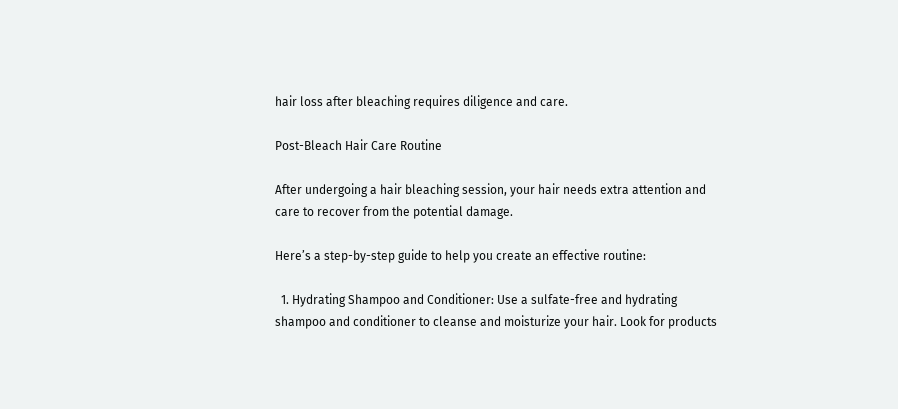hair loss after bleaching requires diligence and care.

Post-Bleach Hair Care Routine

After undergoing a hair bleaching session, your hair needs extra attention and care to recover from the potential damage.

Here’s a step-by-step guide to help you create an effective routine:

  1. Hydrating Shampoo and Conditioner: Use a sulfate-free and hydrating shampoo and conditioner to cleanse and moisturize your hair. Look for products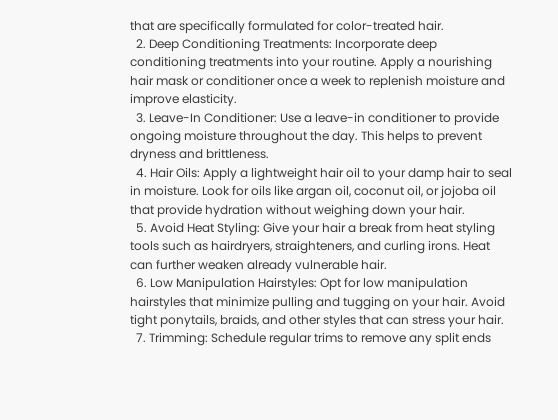that are specifically formulated for color-treated hair.
  2. Deep Conditioning Treatments: Incorporate deep conditioning treatments into your routine. Apply a nourishing hair mask or conditioner once a week to replenish moisture and improve elasticity.
  3. Leave-In Conditioner: Use a leave-in conditioner to provide ongoing moisture throughout the day. This helps to prevent dryness and brittleness.
  4. Hair Oils: Apply a lightweight hair oil to your damp hair to seal in moisture. Look for oils like argan oil, coconut oil, or jojoba oil that provide hydration without weighing down your hair.
  5. Avoid Heat Styling: Give your hair a break from heat styling tools such as hairdryers, straighteners, and curling irons. Heat can further weaken already vulnerable hair.
  6. Low Manipulation Hairstyles: Opt for low manipulation hairstyles that minimize pulling and tugging on your hair. Avoid tight ponytails, braids, and other styles that can stress your hair.
  7. Trimming: Schedule regular trims to remove any split ends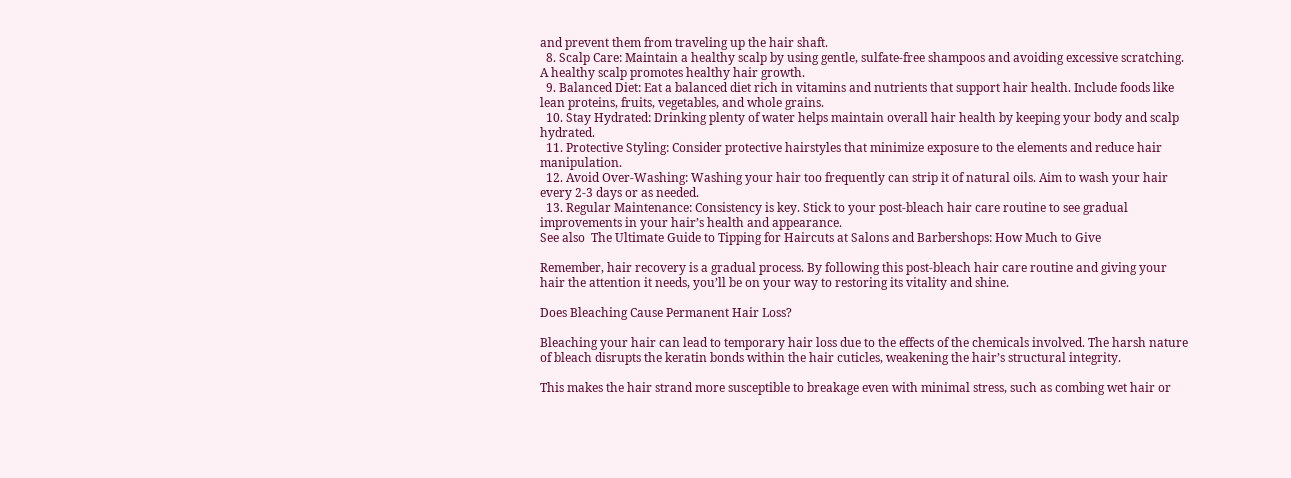and prevent them from traveling up the hair shaft.
  8. Scalp Care: Maintain a healthy scalp by using gentle, sulfate-free shampoos and avoiding excessive scratching. A healthy scalp promotes healthy hair growth.
  9. Balanced Diet: Eat a balanced diet rich in vitamins and nutrients that support hair health. Include foods like lean proteins, fruits, vegetables, and whole grains.
  10. Stay Hydrated: Drinking plenty of water helps maintain overall hair health by keeping your body and scalp hydrated.
  11. Protective Styling: Consider protective hairstyles that minimize exposure to the elements and reduce hair manipulation.
  12. Avoid Over-Washing: Washing your hair too frequently can strip it of natural oils. Aim to wash your hair every 2-3 days or as needed.
  13. Regular Maintenance: Consistency is key. Stick to your post-bleach hair care routine to see gradual improvements in your hair’s health and appearance.
See also  The Ultimate Guide to Tipping for Haircuts at Salons and Barbershops: How Much to Give

Remember, hair recovery is a gradual process. By following this post-bleach hair care routine and giving your hair the attention it needs, you’ll be on your way to restoring its vitality and shine.

Does Bleaching Cause Permanent Hair Loss?

Bleaching your hair can lead to temporary hair loss due to the effects of the chemicals involved. The harsh nature of bleach disrupts the keratin bonds within the hair cuticles, weakening the hair’s structural integrity.

This makes the hair strand more susceptible to breakage even with minimal stress, such as combing wet hair or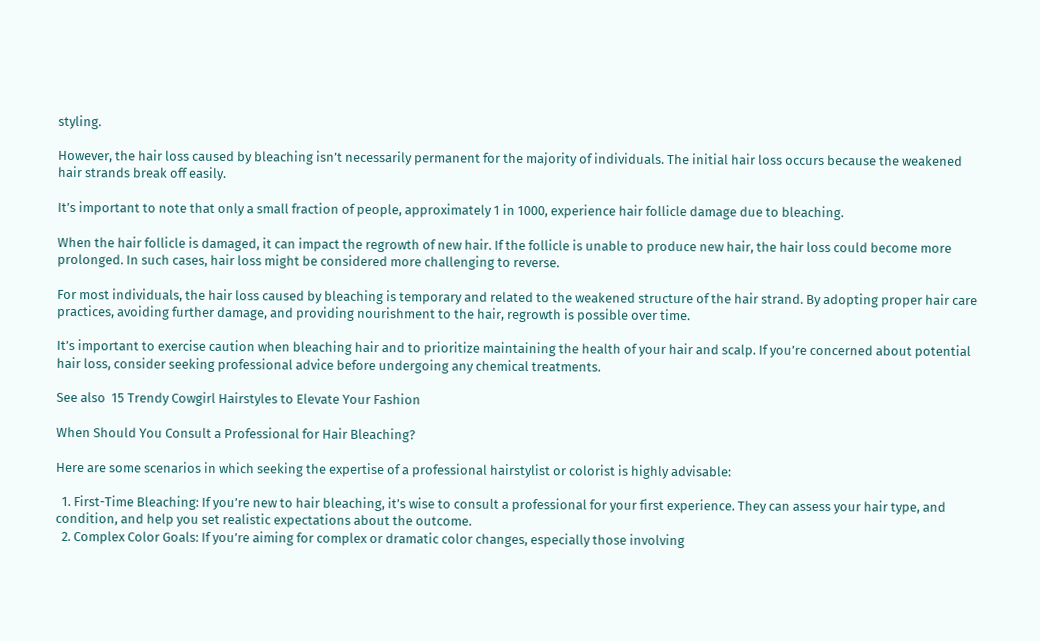styling.

However, the hair loss caused by bleaching isn’t necessarily permanent for the majority of individuals. The initial hair loss occurs because the weakened hair strands break off easily.

It’s important to note that only a small fraction of people, approximately 1 in 1000, experience hair follicle damage due to bleaching.

When the hair follicle is damaged, it can impact the regrowth of new hair. If the follicle is unable to produce new hair, the hair loss could become more prolonged. In such cases, hair loss might be considered more challenging to reverse.

For most individuals, the hair loss caused by bleaching is temporary and related to the weakened structure of the hair strand. By adopting proper hair care practices, avoiding further damage, and providing nourishment to the hair, regrowth is possible over time.

It’s important to exercise caution when bleaching hair and to prioritize maintaining the health of your hair and scalp. If you’re concerned about potential hair loss, consider seeking professional advice before undergoing any chemical treatments.

See also  15 Trendy Cowgirl Hairstyles to Elevate Your Fashion

When Should You Consult a Professional for Hair Bleaching?

Here are some scenarios in which seeking the expertise of a professional hairstylist or colorist is highly advisable:

  1. First-Time Bleaching: If you’re new to hair bleaching, it’s wise to consult a professional for your first experience. They can assess your hair type, and condition, and help you set realistic expectations about the outcome.
  2. Complex Color Goals: If you’re aiming for complex or dramatic color changes, especially those involving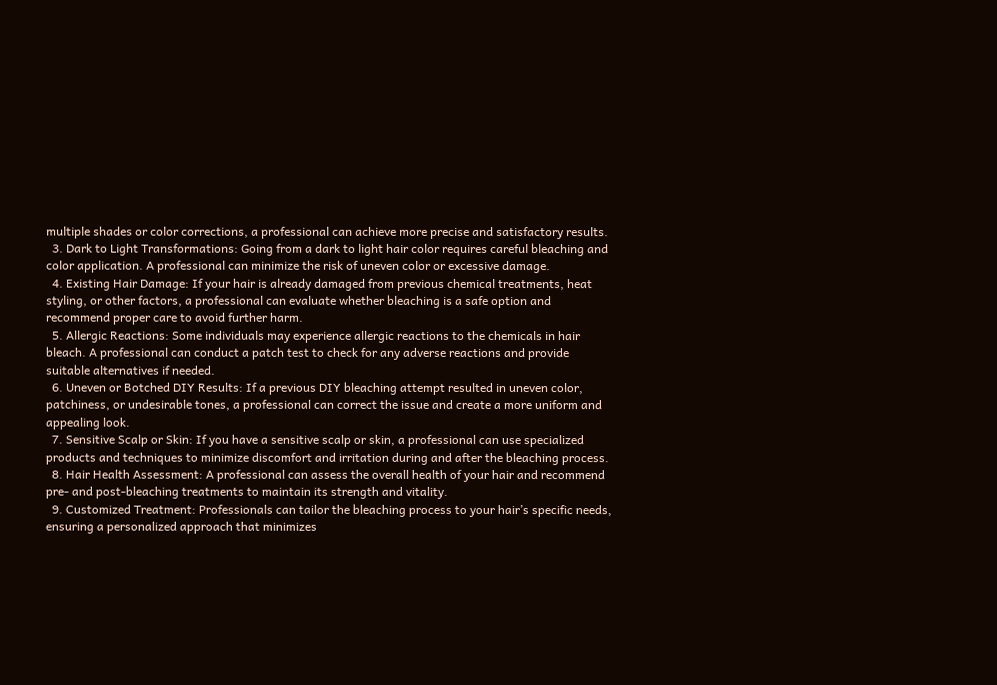multiple shades or color corrections, a professional can achieve more precise and satisfactory results.
  3. Dark to Light Transformations: Going from a dark to light hair color requires careful bleaching and color application. A professional can minimize the risk of uneven color or excessive damage.
  4. Existing Hair Damage: If your hair is already damaged from previous chemical treatments, heat styling, or other factors, a professional can evaluate whether bleaching is a safe option and recommend proper care to avoid further harm.
  5. Allergic Reactions: Some individuals may experience allergic reactions to the chemicals in hair bleach. A professional can conduct a patch test to check for any adverse reactions and provide suitable alternatives if needed.
  6. Uneven or Botched DIY Results: If a previous DIY bleaching attempt resulted in uneven color, patchiness, or undesirable tones, a professional can correct the issue and create a more uniform and appealing look.
  7. Sensitive Scalp or Skin: If you have a sensitive scalp or skin, a professional can use specialized products and techniques to minimize discomfort and irritation during and after the bleaching process.
  8. Hair Health Assessment: A professional can assess the overall health of your hair and recommend pre- and post-bleaching treatments to maintain its strength and vitality.
  9. Customized Treatment: Professionals can tailor the bleaching process to your hair’s specific needs, ensuring a personalized approach that minimizes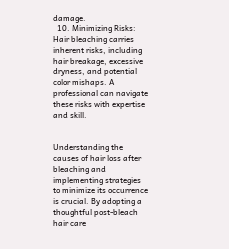damage.
  10. Minimizing Risks: Hair bleaching carries inherent risks, including hair breakage, excessive dryness, and potential color mishaps. A professional can navigate these risks with expertise and skill.


Understanding the causes of hair loss after bleaching and implementing strategies to minimize its occurrence is crucial. By adopting a thoughtful post-bleach hair care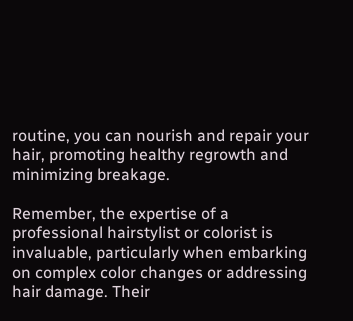routine, you can nourish and repair your hair, promoting healthy regrowth and minimizing breakage.

Remember, the expertise of a professional hairstylist or colorist is invaluable, particularly when embarking on complex color changes or addressing hair damage. Their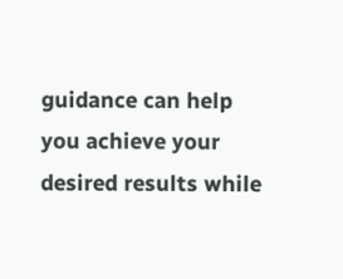guidance can help you achieve your desired results while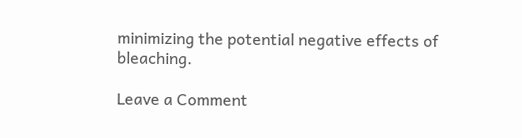minimizing the potential negative effects of bleaching.

Leave a Comment